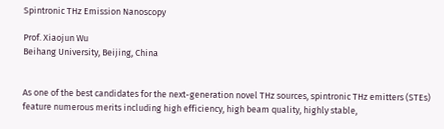Spintronic THz Emission Nanoscopy

Prof. Xiaojun Wu
Beihang University, Beijing, China


As one of the best candidates for the next-generation novel THz sources, spintronic THz emitters (STEs) feature numerous merits including high efficiency, high beam quality, highly stable,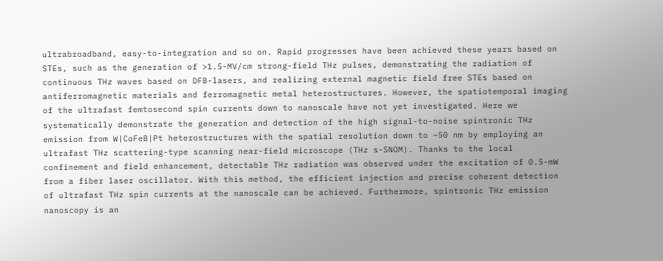ultrabroadband, easy-to-integration and so on. Rapid progresses have been achieved these years based on STEs, such as the generation of >1.5-MV/cm strong-field THz pulses, demonstrating the radiation of continuous THz waves based on DFB-lasers, and realizing external magnetic field free STEs based on antiferromagnetic materials and ferromagnetic metal heterostructures. However, the spatiotemporal imaging of the ultrafast femtosecond spin currents down to nanoscale have not yet investigated. Here we systematically demonstrate the generation and detection of the high signal-to-noise spintronic THz emission from W|CoFeB|Pt heterostructures with the spatial resolution down to ~50 nm by employing an ultrafast THz scattering-type scanning near-field microscope (THz s-SNOM). Thanks to the local confinement and field enhancement, detectable THz radiation was observed under the excitation of 0.5-mW from a fiber laser oscillator. With this method, the efficient injection and precise coherent detection of ultrafast THz spin currents at the nanoscale can be achieved. Furthermore, spintronic THz emission nanoscopy is an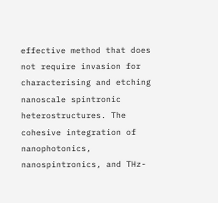effective method that does not require invasion for characterising and etching nanoscale spintronic heterostructures. The cohesive integration of nanophotonics, nanospintronics, and THz-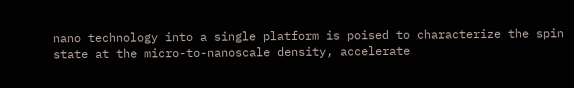nano technology into a single platform is poised to characterize the spin state at the micro-to-nanoscale density, accelerate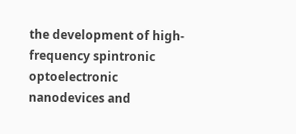the development of high-frequency spintronic optoelectronic nanodevices and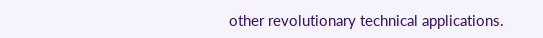other revolutionary technical applications.